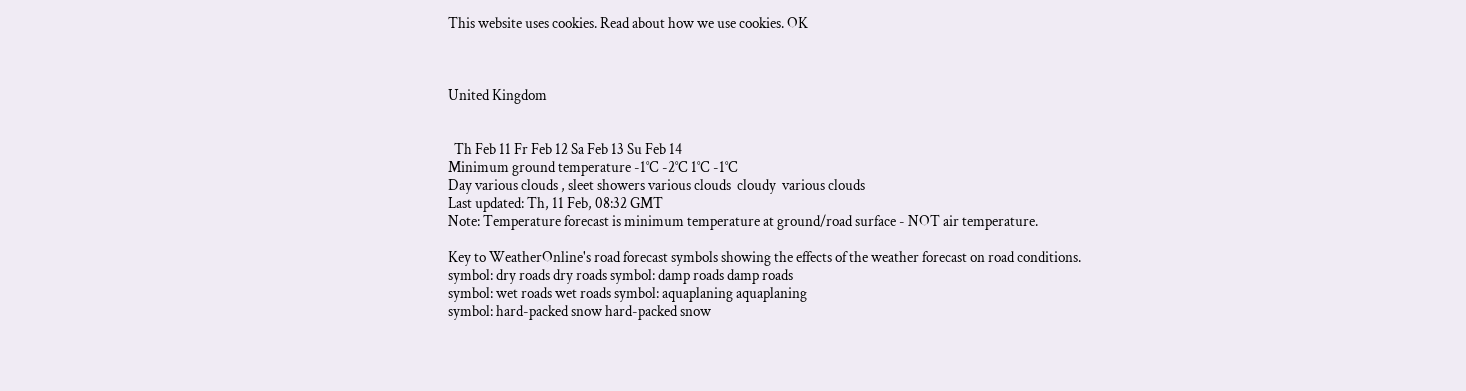This website uses cookies. Read about how we use cookies. OK



United Kingdom


  Th Feb 11 Fr Feb 12 Sa Feb 13 Su Feb 14
Minimum ground temperature -1°C -2°C 1°C -1°C
Day various clouds , sleet showers various clouds  cloudy  various clouds
Last updated: Th, 11 Feb, 08:32 GMT
Note: Temperature forecast is minimum temperature at ground/road surface - NOT air temperature.

Key to WeatherOnline's road forecast symbols showing the effects of the weather forecast on road conditions.
symbol: dry roads dry roads symbol: damp roads damp roads
symbol: wet roads wet roads symbol: aquaplaning aquaplaning
symbol: hard-packed snow hard-packed snow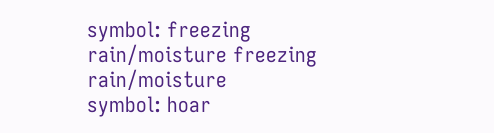symbol: freezing rain/moisture freezing rain/moisture
symbol: hoar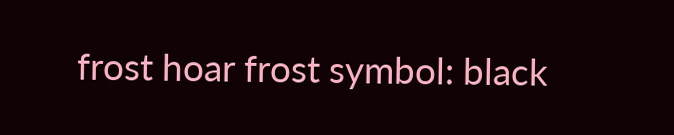frost hoar frost symbol: black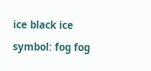ice black ice
symbol: fog fog